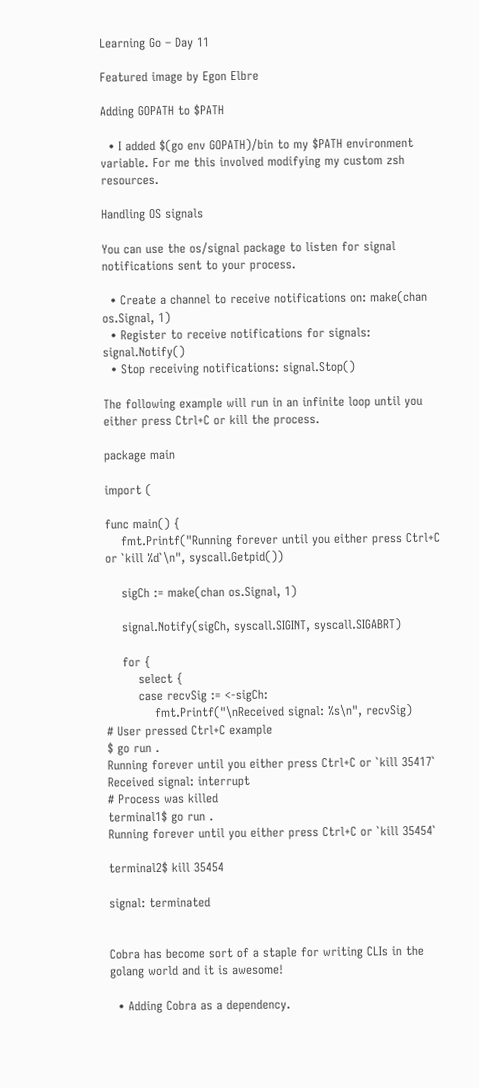Learning Go – Day 11

Featured image by Egon Elbre

Adding GOPATH to $PATH

  • I added $(go env GOPATH)/bin to my $PATH environment variable. For me this involved modifying my custom zsh resources.

Handling OS signals

You can use the os/signal package to listen for signal notifications sent to your process.

  • Create a channel to receive notifications on: make(chan os.Signal, 1)
  • Register to receive notifications for signals: signal.Notify()
  • Stop receiving notifications: signal.Stop()

The following example will run in an infinite loop until you either press Ctrl+C or kill the process.

package main

import (

func main() {
    fmt.Printf("Running forever until you either press Ctrl+C or `kill %d`\n", syscall.Getpid())

    sigCh := make(chan os.Signal, 1)

    signal.Notify(sigCh, syscall.SIGINT, syscall.SIGABRT)

    for {
        select {
        case recvSig := <-sigCh:
            fmt.Printf("\nReceived signal: %s\n", recvSig)
# User pressed Ctrl+C example
$ go run .
Running forever until you either press Ctrl+C or `kill 35417`
Received signal: interrupt
# Process was killed
terminal1$ go run .
Running forever until you either press Ctrl+C or `kill 35454`

terminal2$ kill 35454

signal: terminated


Cobra has become sort of a staple for writing CLIs in the golang world and it is awesome!

  • Adding Cobra as a dependency.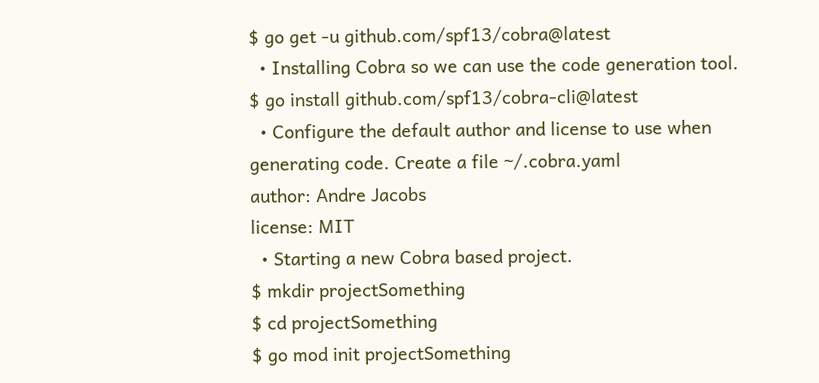$ go get -u github.com/spf13/cobra@latest
  • Installing Cobra so we can use the code generation tool.
$ go install github.com/spf13/cobra-cli@latest
  • Configure the default author and license to use when generating code. Create a file ~/.cobra.yaml
author: Andre Jacobs
license: MIT
  • Starting a new Cobra based project.
$ mkdir projectSomething
$ cd projectSomething
$ go mod init projectSomething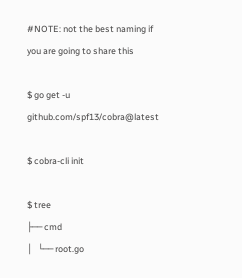#NOTE: not the best naming if you are going to share this

$ go get -u github.com/spf13/cobra@latest

$ cobra-cli init

$ tree
├── cmd
│   └── root.go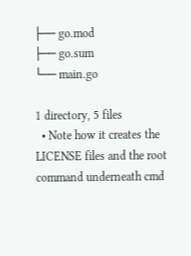├── go.mod
├── go.sum
└── main.go

1 directory, 5 files
  • Note how it creates the LICENSE files and the root command underneath cmd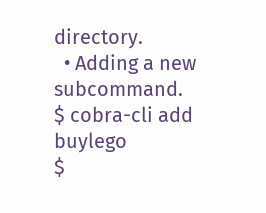directory.
  • Adding a new subcommand.
$ cobra-cli add buylego
$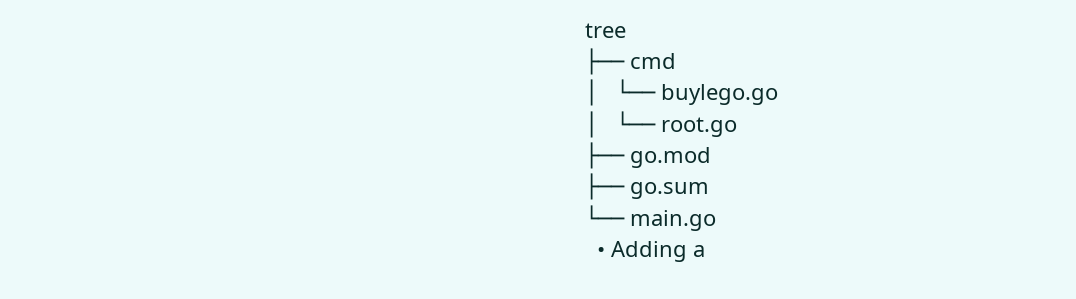tree
├── cmd
│   └── buylego.go
│   └── root.go
├── go.mod
├── go.sum
└── main.go
  • Adding a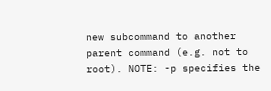new subcommand to another parent command (e.g. not to root). NOTE: -p specifies the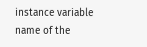instance variable name of the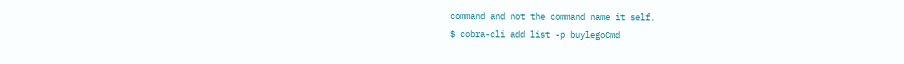command and not the command name it self.
$ cobra-cli add list -p buylegoCmd